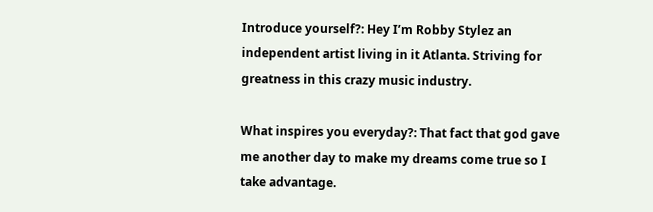Introduce yourself?: Hey I’m Robby Stylez an independent artist living in it Atlanta. Striving for greatness in this crazy music industry.

What inspires you everyday?: That fact that god gave me another day to make my dreams come true so I take advantage.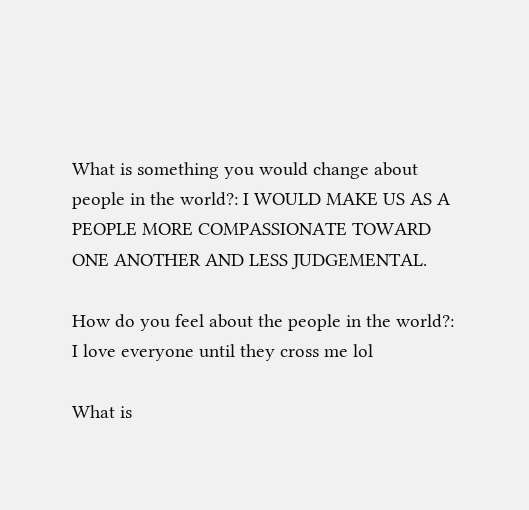What is something you would change about people in the world?: I WOULD MAKE US AS A PEOPLE MORE COMPASSIONATE TOWARD ONE ANOTHER AND LESS JUDGEMENTAL.

How do you feel about the people in the world?: I love everyone until they cross me lol

What is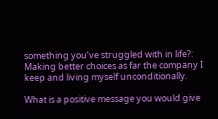something you’ve struggled with in life?: Making better choices as far the company I keep and living myself unconditionally.

What is a positive message you would give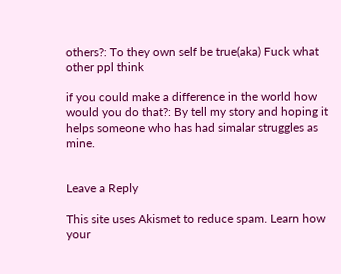others?: To they own self be true(aka) Fuck what other ppl think

if you could make a difference in the world how would you do that?: By tell my story and hoping it helps someone who has had simalar struggles as mine.


Leave a Reply

This site uses Akismet to reduce spam. Learn how your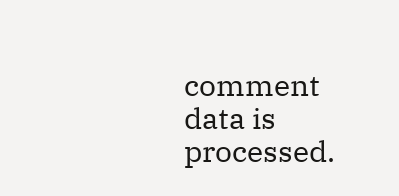comment data is processed.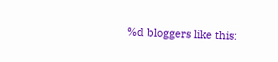%d bloggers like this: